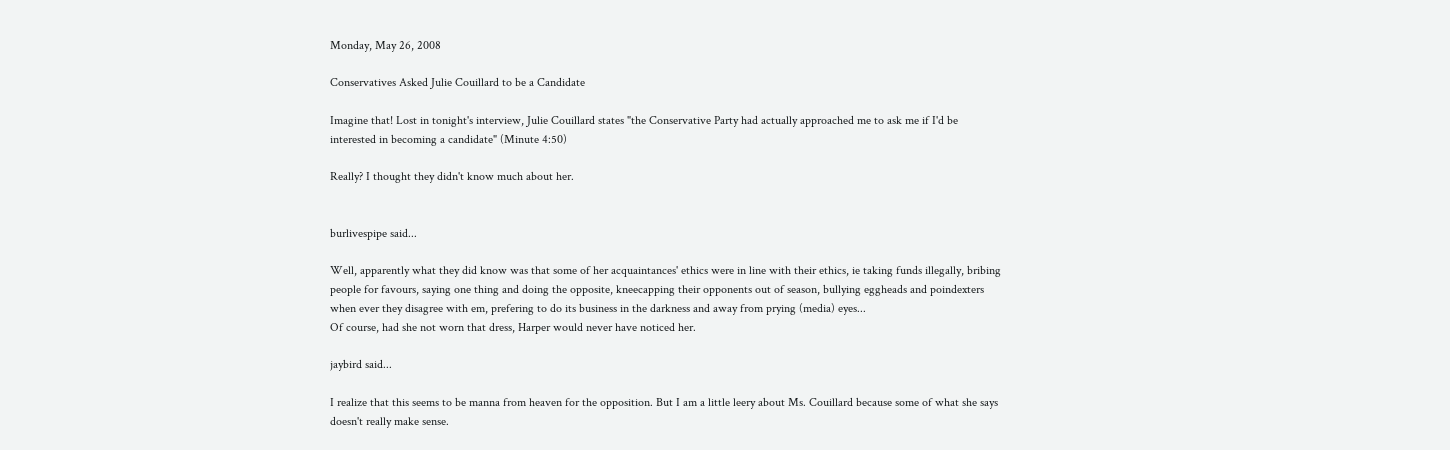Monday, May 26, 2008

Conservatives Asked Julie Couillard to be a Candidate

Imagine that! Lost in tonight's interview, Julie Couillard states "the Conservative Party had actually approached me to ask me if I'd be interested in becoming a candidate" (Minute 4:50)

Really? I thought they didn't know much about her.


burlivespipe said...

Well, apparently what they did know was that some of her acquaintances' ethics were in line with their ethics, ie taking funds illegally, bribing people for favours, saying one thing and doing the opposite, kneecapping their opponents out of season, bullying eggheads and poindexters when ever they disagree with em, prefering to do its business in the darkness and away from prying (media) eyes...
Of course, had she not worn that dress, Harper would never have noticed her.

jaybird said...

I realize that this seems to be manna from heaven for the opposition. But I am a little leery about Ms. Couillard because some of what she says doesn't really make sense.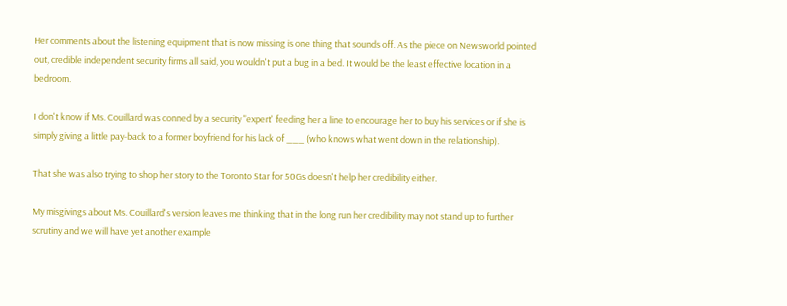Her comments about the listening equipment that is now missing is one thing that sounds off. As the piece on Newsworld pointed out, credible independent security firms all said, you wouldn't put a bug in a bed. It would be the least effective location in a bedroom.

I don't know if Ms. Couillard was conned by a security "expert' feeding her a line to encourage her to buy his services or if she is simply giving a little pay-back to a former boyfriend for his lack of ___ (who knows what went down in the relationship).

That she was also trying to shop her story to the Toronto Star for 50Gs doesn't help her credibility either.

My misgivings about Ms. Couillard's version leaves me thinking that in the long run her credibility may not stand up to further scrutiny and we will have yet another example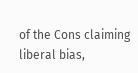of the Cons claiming liberal bias,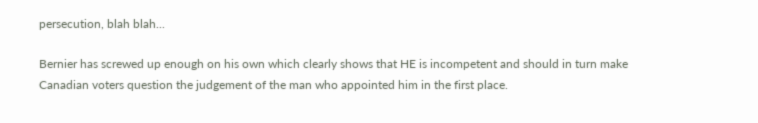persecution, blah blah...

Bernier has screwed up enough on his own which clearly shows that HE is incompetent and should in turn make Canadian voters question the judgement of the man who appointed him in the first place.